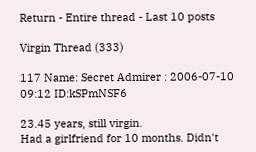Return - Entire thread - Last 10 posts

Virgin Thread (333)

117 Name: Secret Admirer : 2006-07-10 09:12 ID:kSPmNSF6

23.45 years, still virgin.
Had a girlfriend for 10 months. Didn't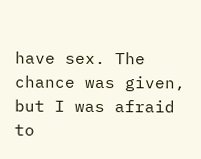have sex. The chance was given, but I was afraid to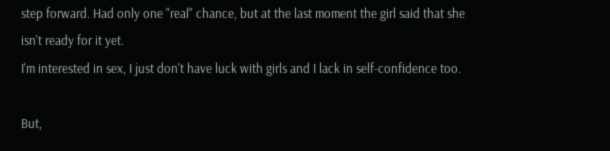step forward. Had only one "real" chance, but at the last moment the girl said that she isn't ready for it yet.
I'm interested in sex, I just don't have luck with girls and I lack in self-confidence too.

But,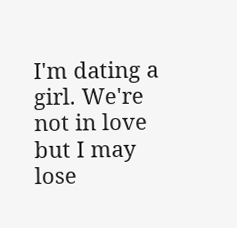I'm dating a girl. We're not in love but I may lose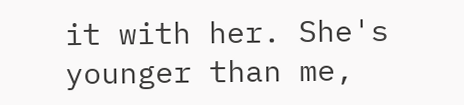it with her. She's younger than me,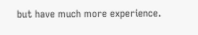but have much more experience.